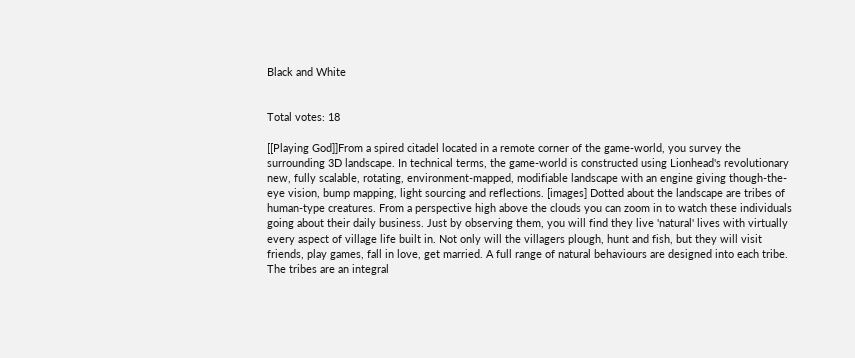Black and White


Total votes: 18

[[Playing God]]From a spired citadel located in a remote corner of the game-world, you survey the surrounding 3D landscape. In technical terms, the game-world is constructed using Lionhead's revolutionary new, fully scalable, rotating, environment-mapped, modifiable landscape with an engine giving though-the-eye vision, bump mapping, light sourcing and reflections. [images] Dotted about the landscape are tribes of human-type creatures. From a perspective high above the clouds you can zoom in to watch these individuals going about their daily business. Just by observing them, you will find they live 'natural' lives with virtually every aspect of village life built in. Not only will the villagers plough, hunt and fish, but they will visit friends, play games, fall in love, get married. A full range of natural behaviours are designed into each tribe. The tribes are an integral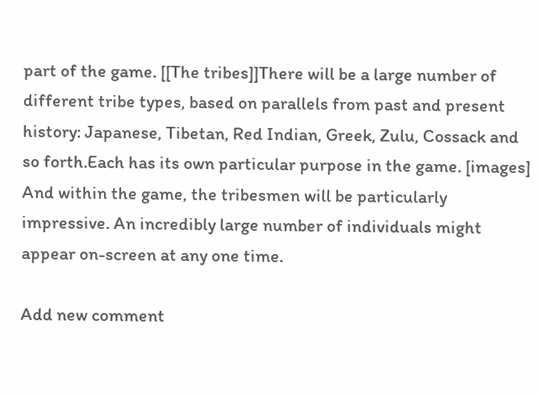part of the game. [[The tribes]]There will be a large number of different tribe types, based on parallels from past and present history: Japanese, Tibetan, Red Indian, Greek, Zulu, Cossack and so forth.Each has its own particular purpose in the game. [images] And within the game, the tribesmen will be particularly impressive. An incredibly large number of individuals might appear on-screen at any one time.

Add new comment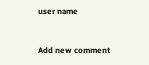user name


Add new comment